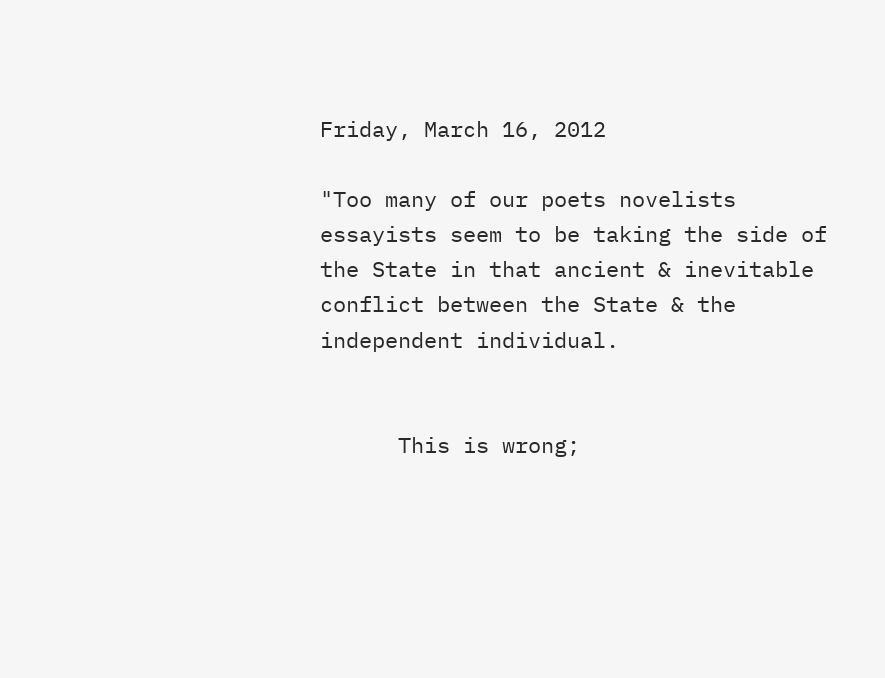Friday, March 16, 2012

"Too many of our poets novelists essayists seem to be taking the side of the State in that ancient & inevitable conflict between the State & the independent individual.


      This is wrong;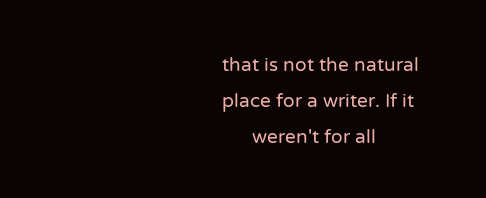that is not the natural place for a writer. If it
      weren't for all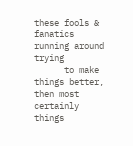these fools & fanatics running around trying
      to make things better, then most certainly things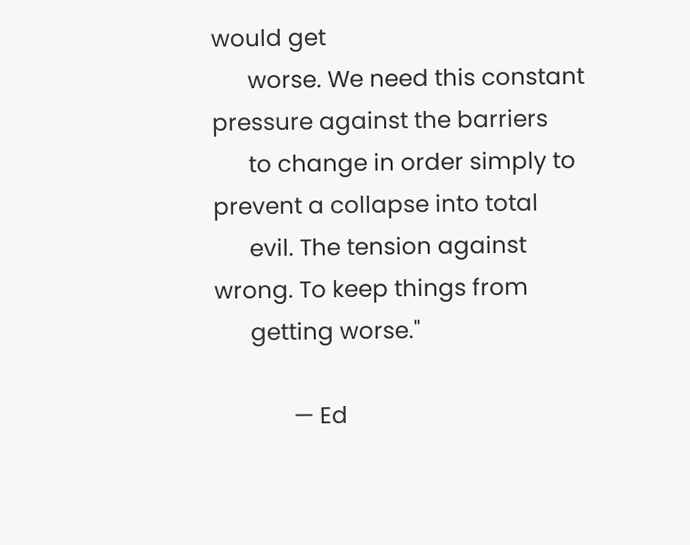would get
      worse. We need this constant pressure against the barriers
      to change in order simply to prevent a collapse into total
      evil. The tension against wrong. To keep things from
      getting worse."

             — Ed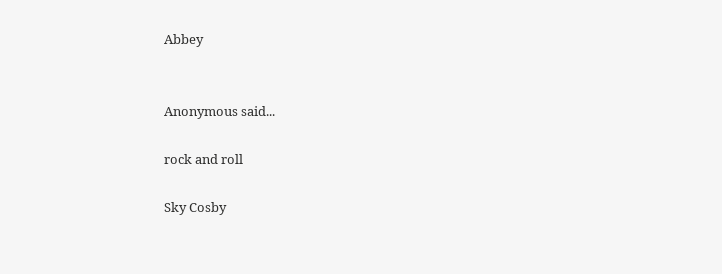Abbey


Anonymous said...

rock and roll

Sky Cosby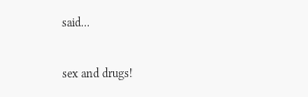said...

sex and drugs!